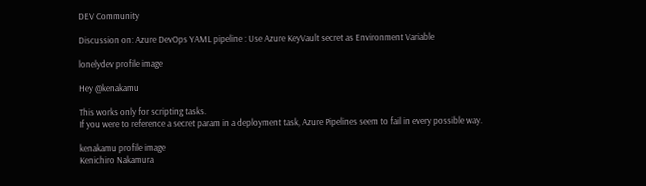DEV Community

Discussion on: Azure DevOps YAML pipeline : Use Azure KeyVault secret as Environment Variable

lonelydev profile image

Hey @kenakamu

This works only for scripting tasks.
If you were to reference a secret param in a deployment task, Azure Pipelines seem to fail in every possible way.

kenakamu profile image
Kenichiro Nakamura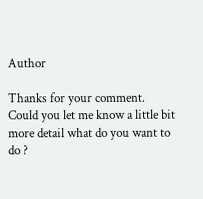Author

Thanks for your comment. Could you let me know a little bit more detail what do you want to do ?